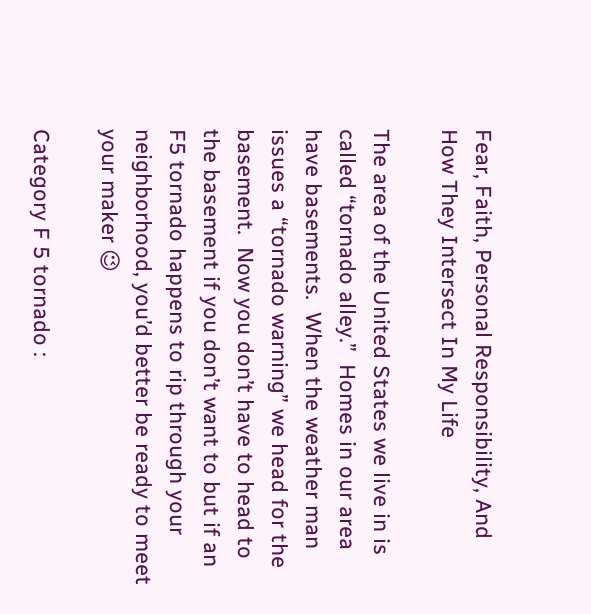Fear, Faith, Personal Responsibility, And How They Intersect In My Life

The area of the United States we live in is called “tornado alley.”  Homes in our area have basements.  When the weather man issues a “tornado warning” we head for the basement.  Now you don’t have to head to the basement if you don’t want to but if an F5 tornado happens to rip through your neighborhood, you’d better be ready to meet your maker 😉

Category F 5 tornado :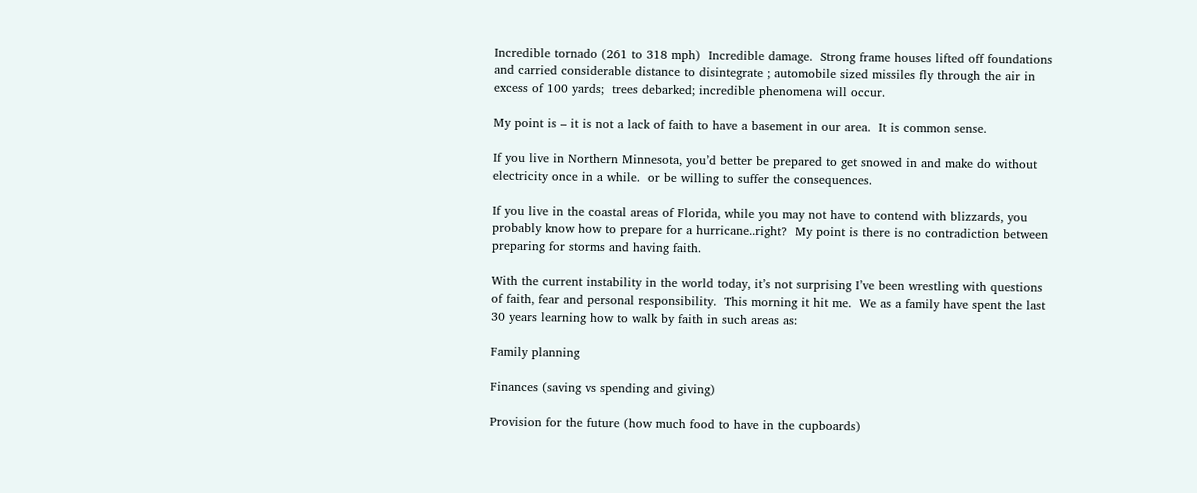Incredible tornado (261 to 318 mph)  Incredible damage.  Strong frame houses lifted off foundations and carried considerable distance to disintegrate ; automobile sized missiles fly through the air in excess of 100 yards;  trees debarked; incredible phenomena will occur.

My point is – it is not a lack of faith to have a basement in our area.  It is common sense.

If you live in Northern Minnesota, you’d better be prepared to get snowed in and make do without electricity once in a while.  or be willing to suffer the consequences.

If you live in the coastal areas of Florida, while you may not have to contend with blizzards, you probably know how to prepare for a hurricane..right?  My point is there is no contradiction between preparing for storms and having faith.

With the current instability in the world today, it’s not surprising I’ve been wrestling with questions of faith, fear and personal responsibility.  This morning it hit me.  We as a family have spent the last 30 years learning how to walk by faith in such areas as:

Family planning

Finances (saving vs spending and giving)

Provision for the future (how much food to have in the cupboards)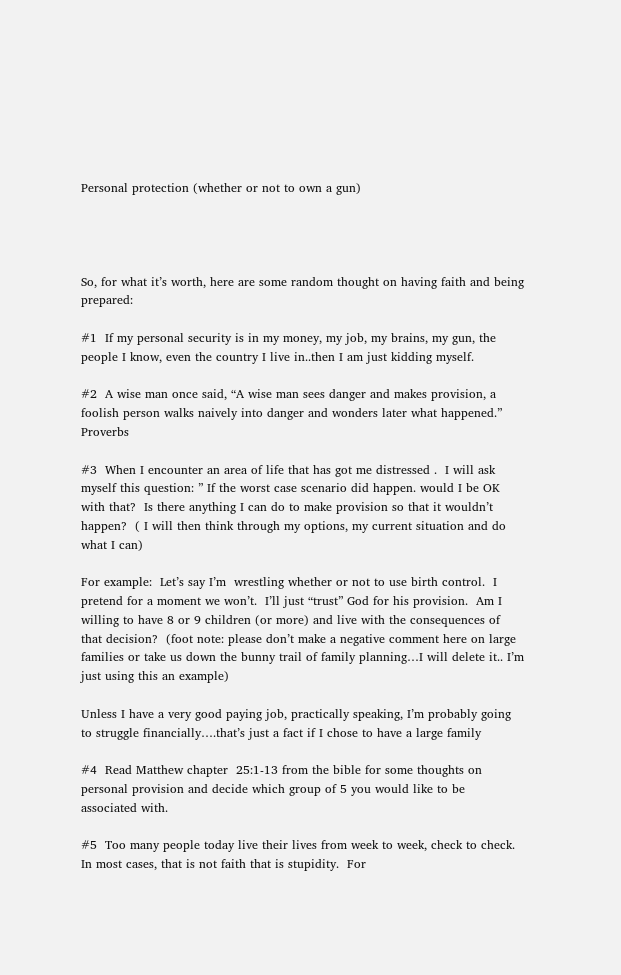Personal protection (whether or not to own a gun)




So, for what it’s worth, here are some random thought on having faith and being prepared:

#1  If my personal security is in my money, my job, my brains, my gun, the people I know, even the country I live in..then I am just kidding myself.

#2  A wise man once said, “A wise man sees danger and makes provision, a foolish person walks naively into danger and wonders later what happened.”  Proverbs

#3  When I encounter an area of life that has got me distressed .  I will ask myself this question: ” If the worst case scenario did happen. would I be OK with that?  Is there anything I can do to make provision so that it wouldn’t happen?  ( I will then think through my options, my current situation and do what I can)

For example:  Let’s say I’m  wrestling whether or not to use birth control.  I pretend for a moment we won’t.  I’ll just “trust” God for his provision.  Am I willing to have 8 or 9 children (or more) and live with the consequences of that decision?  (foot note: please don’t make a negative comment here on large families or take us down the bunny trail of family planning…I will delete it.. I’m just using this an example)

Unless I have a very good paying job, practically speaking, I’m probably going to struggle financially….that’s just a fact if I chose to have a large family

#4  Read Matthew chapter  25:1-13 from the bible for some thoughts on personal provision and decide which group of 5 you would like to be associated with.

#5  Too many people today live their lives from week to week, check to check.  In most cases, that is not faith that is stupidity.  For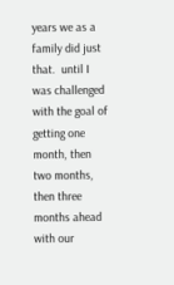years we as a family did just that.  until I was challenged with the goal of getting one month, then two months, then three months ahead with our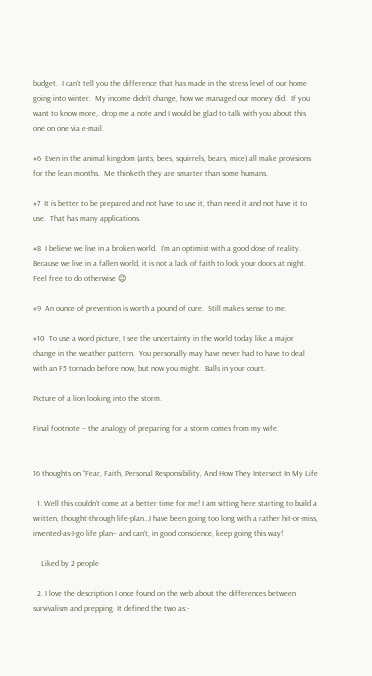budget.  I can’t tell you the difference that has made in the stress level of our home going into winter.  My income didn’t change, how we managed our money did.  If you want to know more,. drop me a note and I would be glad to talk with you about this one on one via e-mail.

#6  Even in the animal kingdom (ants, bees, squirrels, bears, mice) all make provisions for the lean months.  Me thinketh they are smarter than some humans.

#7  It is better to be prepared and not have to use it, than need it and not have it to use.  That has many applications.

#8  I believe we live in a broken world.  I’m an optimist with a good dose of reality.  Because we live in a fallen world, it is not a lack of faith to lock your doors at night.  Feel free to do otherwise 😉

#9  An ounce of prevention is worth a pound of cure.  Still makes sense to me.

#10  To use a word picture, I see the uncertainty in the world today like a major change in the weather pattern.  You personally may have never had to have to deal with an F5 tornado before now, but now you might.  Balls in your court.

Picture of a lion looking into the storm.

Final footnote – the analogy of preparing for a storm comes from my wife.


16 thoughts on “Fear, Faith, Personal Responsibility, And How They Intersect In My Life

  1. Well this couldn’t come at a better time for me! I am sitting here starting to build a written, thought-through life-plan…I have been going too long with a rather hit-or-miss, invented-as-I-go life plan– and can’t, in good conscience, keep going this way!

    Liked by 2 people

  2. I love the description I once found on the web about the differences between survivalism and prepping. It defined the two as:-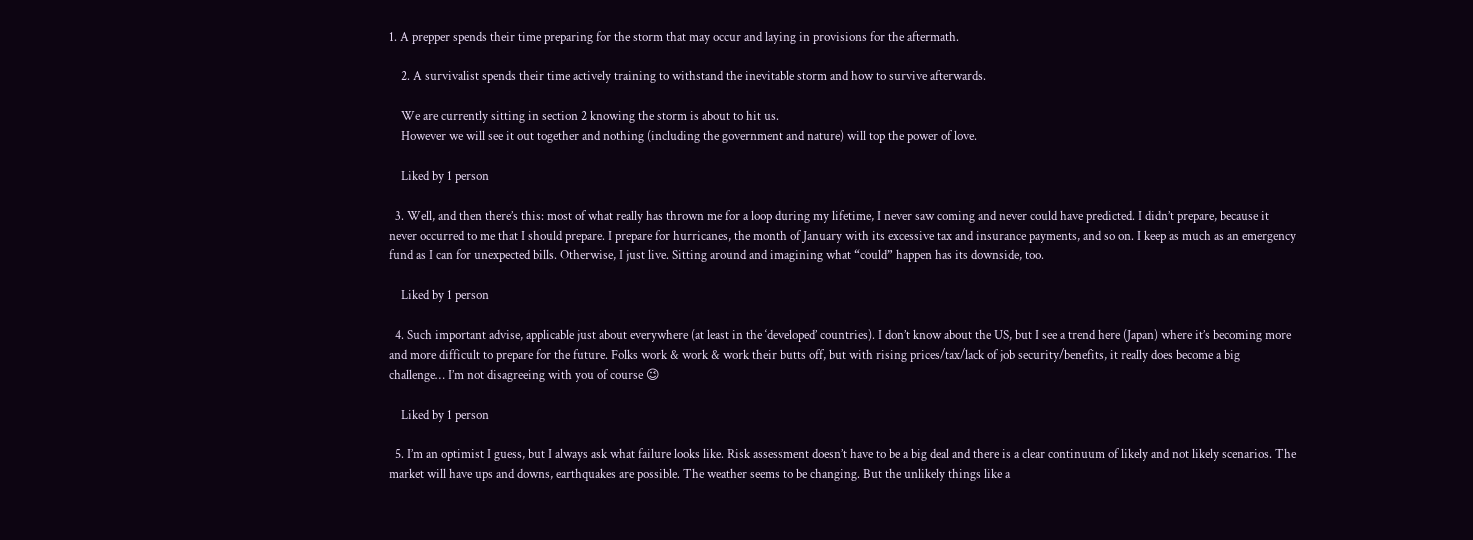1. A prepper spends their time preparing for the storm that may occur and laying in provisions for the aftermath.

    2. A survivalist spends their time actively training to withstand the inevitable storm and how to survive afterwards.

    We are currently sitting in section 2 knowing the storm is about to hit us.
    However we will see it out together and nothing (including the government and nature) will top the power of love.

    Liked by 1 person

  3. Well, and then there’s this: most of what really has thrown me for a loop during my lifetime, I never saw coming and never could have predicted. I didn’t prepare, because it never occurred to me that I should prepare. I prepare for hurricanes, the month of January with its excessive tax and insurance payments, and so on. I keep as much as an emergency fund as I can for unexpected bills. Otherwise, I just live. Sitting around and imagining what “could” happen has its downside, too.

    Liked by 1 person

  4. Such important advise, applicable just about everywhere (at least in the ‘developed’ countries). I don’t know about the US, but I see a trend here (Japan) where it’s becoming more and more difficult to prepare for the future. Folks work & work & work their butts off, but with rising prices/tax/lack of job security/benefits, it really does become a big challenge… I’m not disagreeing with you of course 😉

    Liked by 1 person

  5. I’m an optimist I guess, but I always ask what failure looks like. Risk assessment doesn’t have to be a big deal and there is a clear continuum of likely and not likely scenarios. The market will have ups and downs, earthquakes are possible. The weather seems to be changing. But the unlikely things like a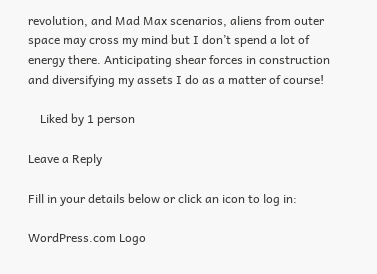revolution, and Mad Max scenarios, aliens from outer space may cross my mind but I don’t spend a lot of energy there. Anticipating shear forces in construction and diversifying my assets I do as a matter of course!

    Liked by 1 person

Leave a Reply

Fill in your details below or click an icon to log in:

WordPress.com Logo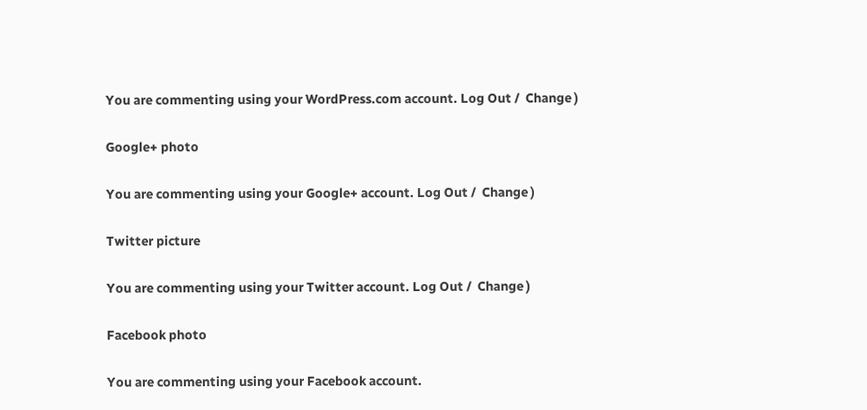You are commenting using your WordPress.com account. Log Out /  Change )

Google+ photo

You are commenting using your Google+ account. Log Out /  Change )

Twitter picture

You are commenting using your Twitter account. Log Out /  Change )

Facebook photo

You are commenting using your Facebook account.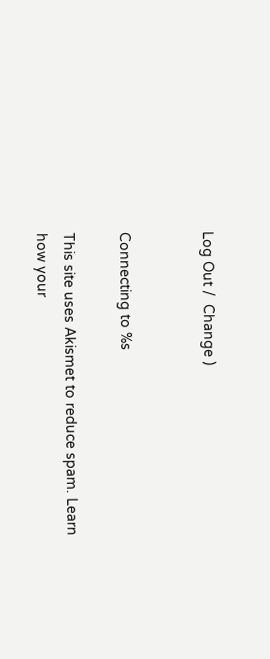Log Out /  Change )


Connecting to %s

This site uses Akismet to reduce spam. Learn how your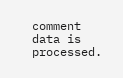comment data is processed.